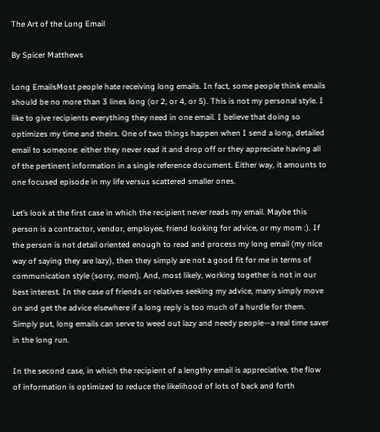The Art of the Long Email

By Spicer Matthews

Long EmailsMost people hate receiving long emails. In fact, some people think emails should be no more than 3 lines long (or 2, or 4, or 5). This is not my personal style. I like to give recipients everything they need in one email. I believe that doing so optimizes my time and theirs. One of two things happen when I send a long, detailed email to someone: either they never read it and drop off or they appreciate having all of the pertinent information in a single reference document. Either way, it amounts to one focused episode in my life versus scattered smaller ones.

Let’s look at the first case in which the recipient never reads my email. Maybe this person is a contractor, vendor, employee, friend looking for advice, or my mom :). If the person is not detail oriented enough to read and process my long email (my nice way of saying they are lazy), then they simply are not a good fit for me in terms of communication style (sorry, mom). And, most likely, working together is not in our best interest. In the case of friends or relatives seeking my advice, many simply move on and get the advice elsewhere if a long reply is too much of a hurdle for them. Simply put, long emails can serve to weed out lazy and needy people—a real time saver in the long run.

In the second case, in which the recipient of a lengthy email is appreciative, the flow of information is optimized to reduce the likelihood of lots of back and forth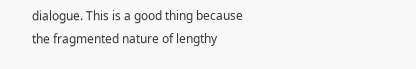dialogue. This is a good thing because the fragmented nature of lengthy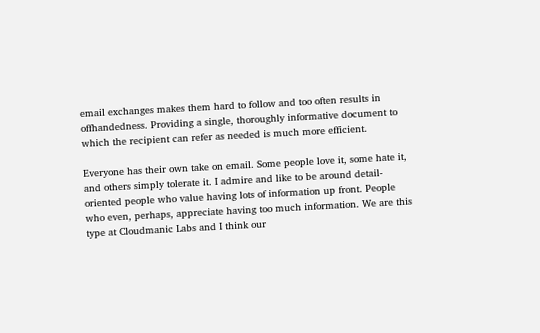email exchanges makes them hard to follow and too often results in offhandedness. Providing a single, thoroughly informative document to which the recipient can refer as needed is much more efficient.

Everyone has their own take on email. Some people love it, some hate it, and others simply tolerate it. I admire and like to be around detail-oriented people who value having lots of information up front. People who even, perhaps, appreciate having too much information. We are this type at Cloudmanic Labs and I think our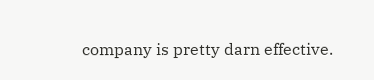company is pretty darn effective.